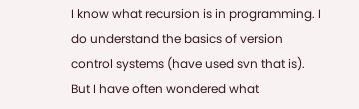I know what recursion is in programming. I do understand the basics of version control systems (have used svn that is). But I have often wondered what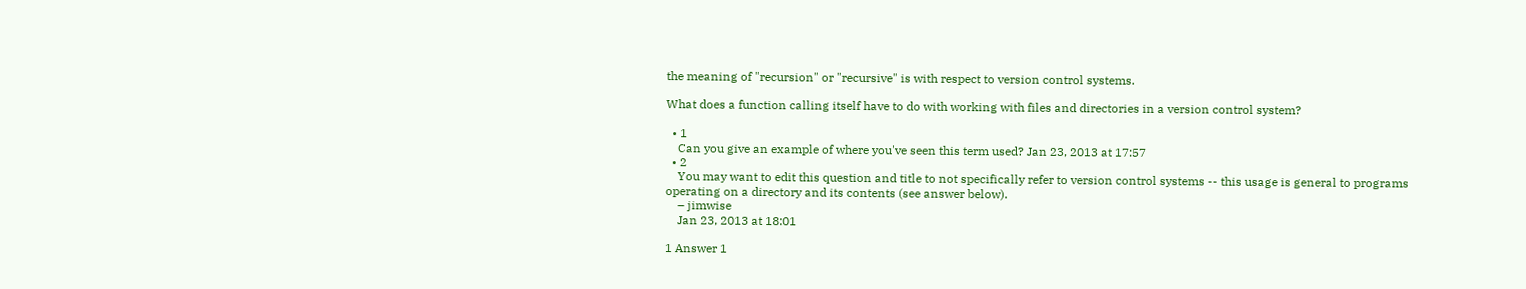the meaning of "recursion" or "recursive" is with respect to version control systems.

What does a function calling itself have to do with working with files and directories in a version control system?

  • 1
    Can you give an example of where you've seen this term used? Jan 23, 2013 at 17:57
  • 2
    You may want to edit this question and title to not specifically refer to version control systems -- this usage is general to programs operating on a directory and its contents (see answer below).
    – jimwise
    Jan 23, 2013 at 18:01

1 Answer 1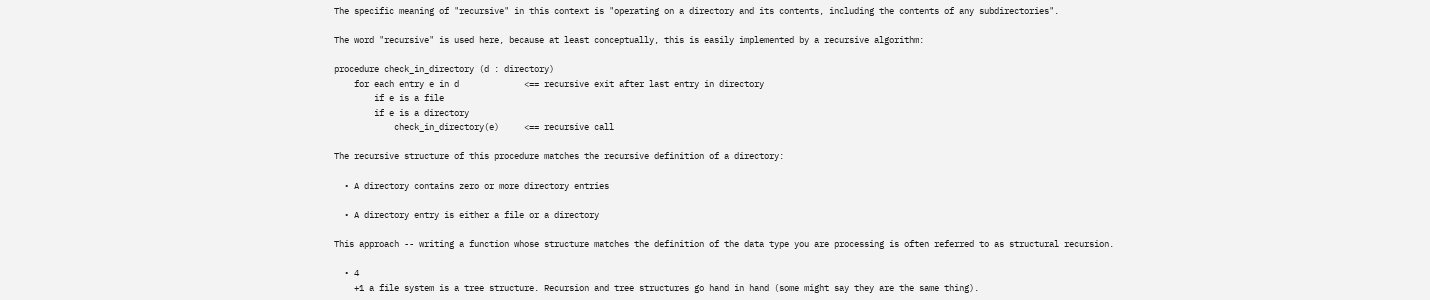The specific meaning of "recursive" in this context is "operating on a directory and its contents, including the contents of any subdirectories".

The word "recursive" is used here, because at least conceptually, this is easily implemented by a recursive algorithm:

procedure check_in_directory (d : directory)
    for each entry e in d             <== recursive exit after last entry in directory
        if e is a file
        if e is a directory
            check_in_directory(e)     <== recursive call

The recursive structure of this procedure matches the recursive definition of a directory:

  • A directory contains zero or more directory entries

  • A directory entry is either a file or a directory

This approach -- writing a function whose structure matches the definition of the data type you are processing is often referred to as structural recursion.

  • 4
    +1 a file system is a tree structure. Recursion and tree structures go hand in hand (some might say they are the same thing).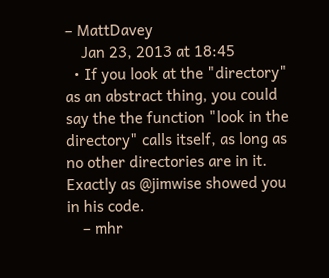– MattDavey
    Jan 23, 2013 at 18:45
  • If you look at the "directory" as an abstract thing, you could say the the function "look in the directory" calls itself, as long as no other directories are in it. Exactly as @jimwise showed you in his code.
    – mhr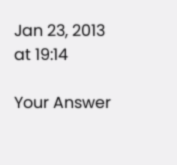Jan 23, 2013 at 19:14

Your Answer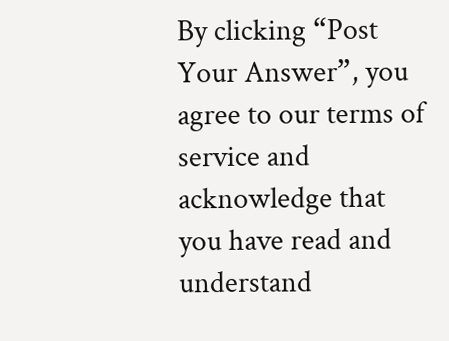By clicking “Post Your Answer”, you agree to our terms of service and acknowledge that you have read and understand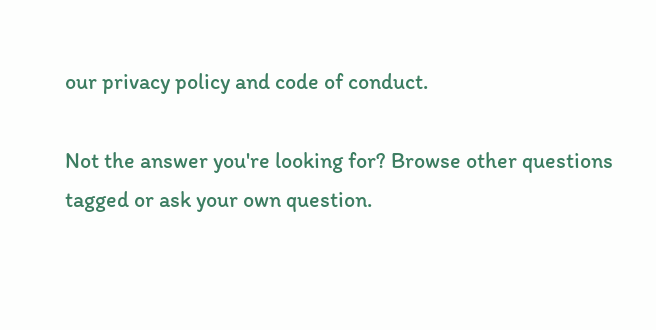our privacy policy and code of conduct.

Not the answer you're looking for? Browse other questions tagged or ask your own question.